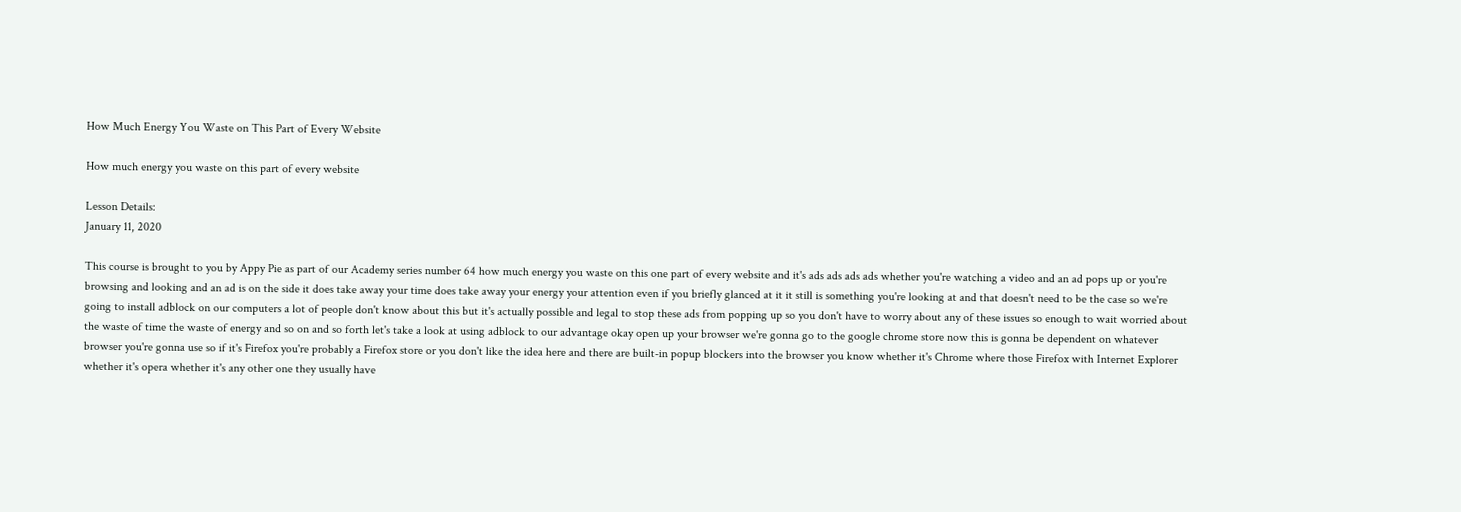How Much Energy You Waste on This Part of Every Website

How much energy you waste on this part of every website

Lesson Details:
January 11, 2020

This course is brought to you by Appy Pie as part of our Academy series number 64 how much energy you waste on this one part of every website and it's ads ads ads ads whether you're watching a video and an ad pops up or you're browsing and looking and an ad is on the side it does take away your time does take away your energy your attention even if you briefly glanced at it it still is something you're looking at and that doesn't need to be the case so we're going to install adblock on our computers a lot of people don't know about this but it's actually possible and legal to stop these ads from popping up so you don't have to worry about any of these issues so enough to wait worried about the waste of time the waste of energy and so on and so forth let's take a look at using adblock to our advantage okay open up your browser we're gonna go to the google chrome store now this is gonna be dependent on whatever browser you're gonna use so if it's Firefox you're probably a Firefox store or you don't like the idea here and there are built-in popup blockers into the browser you know whether it's Chrome where those Firefox with Internet Explorer whether it's opera whether it's any other one they usually have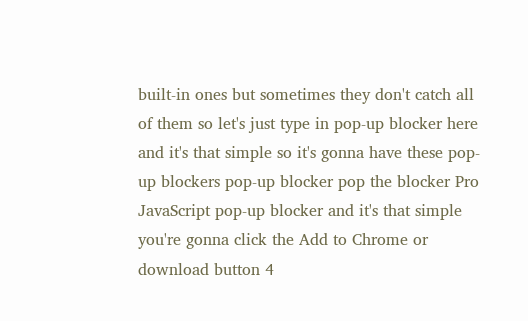built-in ones but sometimes they don't catch all of them so let's just type in pop-up blocker here and it's that simple so it's gonna have these pop-up blockers pop-up blocker pop the blocker Pro JavaScript pop-up blocker and it's that simple you're gonna click the Add to Chrome or download button 4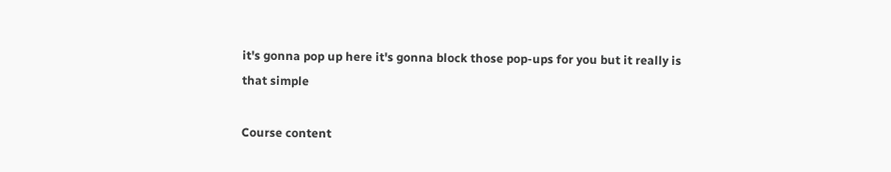it's gonna pop up here it's gonna block those pop-ups for you but it really is that simple

Course content